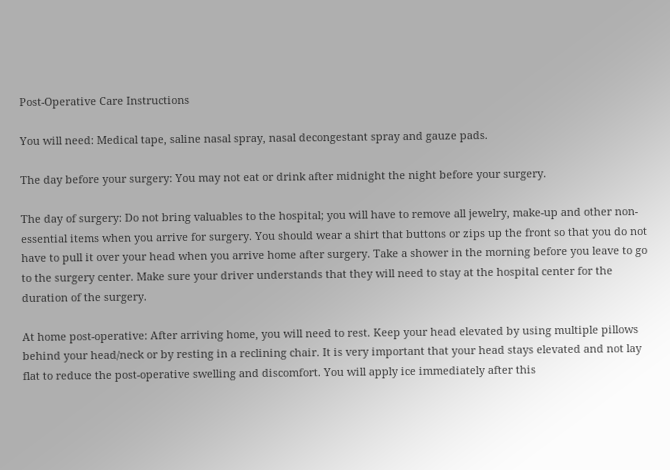Post-Operative Care Instructions

You will need: Medical tape, saline nasal spray, nasal decongestant spray and gauze pads.

The day before your surgery: You may not eat or drink after midnight the night before your surgery.

The day of surgery: Do not bring valuables to the hospital; you will have to remove all jewelry, make-up and other non-essential items when you arrive for surgery. You should wear a shirt that buttons or zips up the front so that you do not have to pull it over your head when you arrive home after surgery. Take a shower in the morning before you leave to go to the surgery center. Make sure your driver understands that they will need to stay at the hospital center for the duration of the surgery.

At home post-operative: After arriving home, you will need to rest. Keep your head elevated by using multiple pillows behind your head/neck or by resting in a reclining chair. It is very important that your head stays elevated and not lay flat to reduce the post-operative swelling and discomfort. You will apply ice immediately after this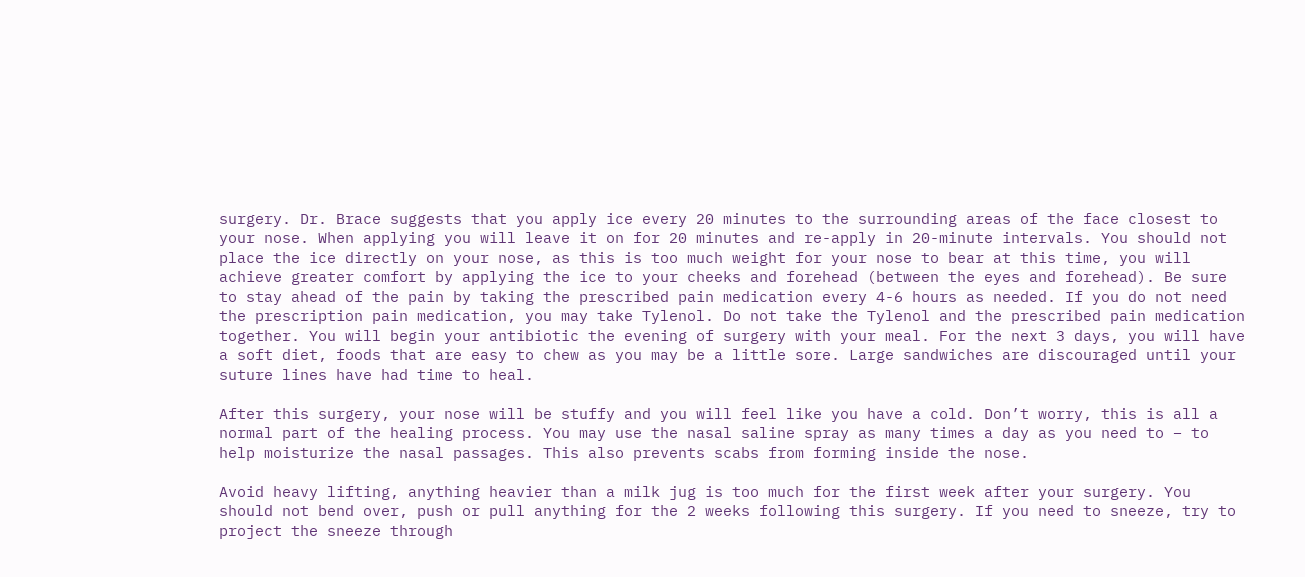surgery. Dr. Brace suggests that you apply ice every 20 minutes to the surrounding areas of the face closest to your nose. When applying you will leave it on for 20 minutes and re-apply in 20-minute intervals. You should not place the ice directly on your nose, as this is too much weight for your nose to bear at this time, you will achieve greater comfort by applying the ice to your cheeks and forehead (between the eyes and forehead). Be sure to stay ahead of the pain by taking the prescribed pain medication every 4-6 hours as needed. If you do not need the prescription pain medication, you may take Tylenol. Do not take the Tylenol and the prescribed pain medication together. You will begin your antibiotic the evening of surgery with your meal. For the next 3 days, you will have a soft diet, foods that are easy to chew as you may be a little sore. Large sandwiches are discouraged until your suture lines have had time to heal.

After this surgery, your nose will be stuffy and you will feel like you have a cold. Don’t worry, this is all a normal part of the healing process. You may use the nasal saline spray as many times a day as you need to – to help moisturize the nasal passages. This also prevents scabs from forming inside the nose.

Avoid heavy lifting, anything heavier than a milk jug is too much for the first week after your surgery. You should not bend over, push or pull anything for the 2 weeks following this surgery. If you need to sneeze, try to project the sneeze through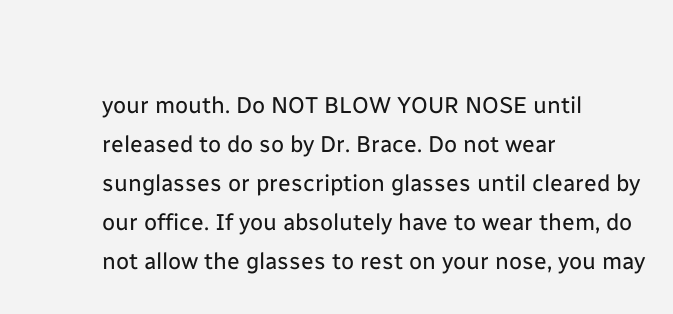your mouth. Do NOT BLOW YOUR NOSE until released to do so by Dr. Brace. Do not wear sunglasses or prescription glasses until cleared by our office. If you absolutely have to wear them, do not allow the glasses to rest on your nose, you may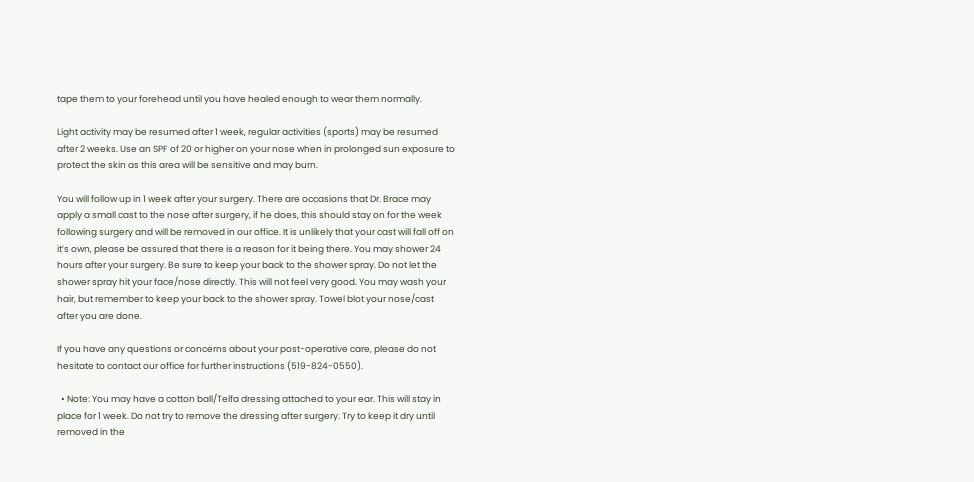tape them to your forehead until you have healed enough to wear them normally.

Light activity may be resumed after 1 week, regular activities (sports) may be resumed after 2 weeks. Use an SPF of 20 or higher on your nose when in prolonged sun exposure to protect the skin as this area will be sensitive and may burn.

You will follow up in 1 week after your surgery. There are occasions that Dr. Brace may apply a small cast to the nose after surgery, if he does, this should stay on for the week following surgery and will be removed in our office. It is unlikely that your cast will fall off on it’s own, please be assured that there is a reason for it being there. You may shower 24 hours after your surgery. Be sure to keep your back to the shower spray. Do not let the shower spray hit your face/nose directly. This will not feel very good. You may wash your hair, but remember to keep your back to the shower spray. Towel blot your nose/cast after you are done.

If you have any questions or concerns about your post-operative care, please do not hesitate to contact our office for further instructions (519-824-0550).

  • Note: You may have a cotton ball/Telfa dressing attached to your ear. This will stay in place for 1 week. Do not try to remove the dressing after surgery. Try to keep it dry until removed in the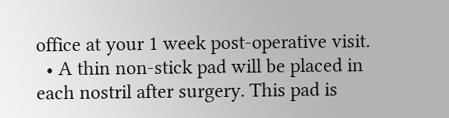office at your 1 week post-operative visit.
  • A thin non-stick pad will be placed in each nostril after surgery. This pad is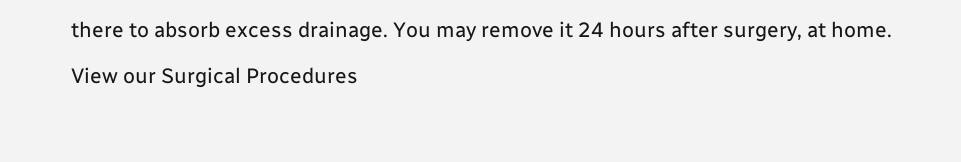there to absorb excess drainage. You may remove it 24 hours after surgery, at home.

View our Surgical Procedures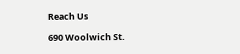Reach Us

690 Woolwich St.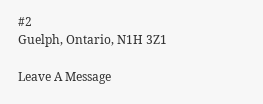#2
Guelph, Ontario, N1H 3Z1

Leave A Message